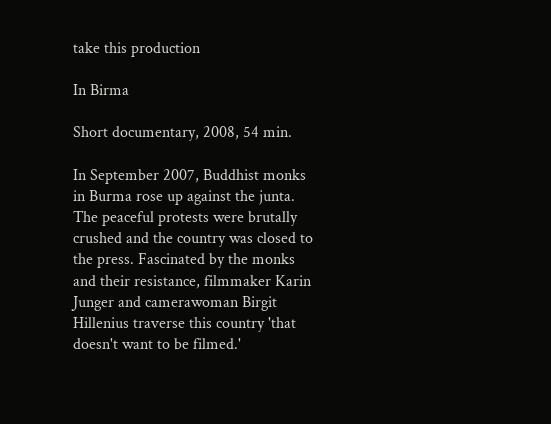take this production

In Birma

Short documentary, 2008, 54 min.

In September 2007, Buddhist monks in Burma rose up against the junta. The peaceful protests were brutally crushed and the country was closed to the press. Fascinated by the monks and their resistance, filmmaker Karin Junger and camerawoman Birgit Hillenius traverse this country 'that doesn't want to be filmed.'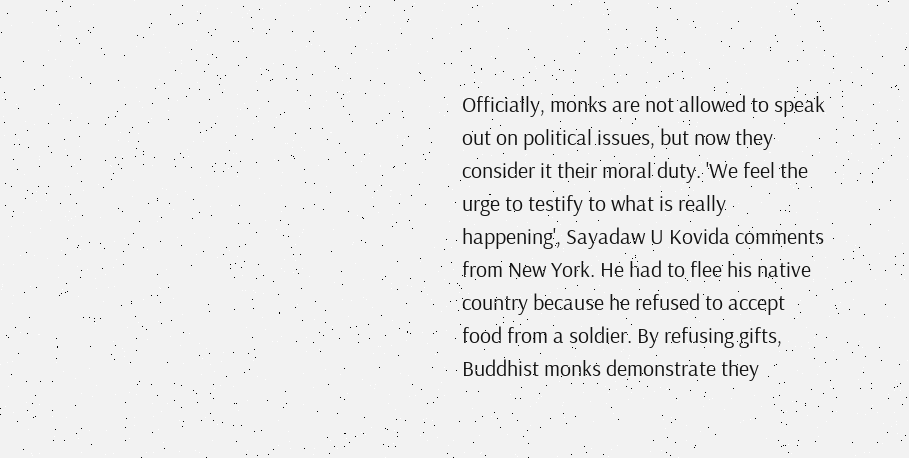Officially, monks are not allowed to speak out on political issues, but now they consider it their moral duty. 'We feel the urge to testify to what is really happening', Sayadaw U Kovida comments from New York. He had to flee his native country because he refused to accept food from a soldier. By refusing gifts, Buddhist monks demonstrate they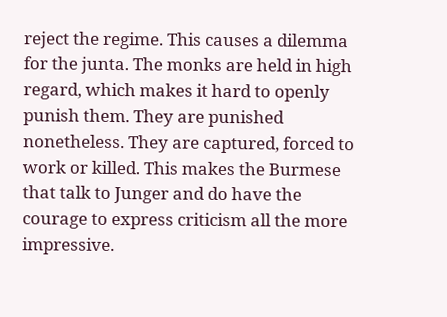reject the regime. This causes a dilemma for the junta. The monks are held in high regard, which makes it hard to openly punish them. They are punished nonetheless. They are captured, forced to work or killed. This makes the Burmese that talk to Junger and do have the courage to express criticism all the more impressive.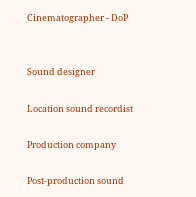Cinematographer - DoP


Sound designer

Location sound recordist

Production company

Post-production sound